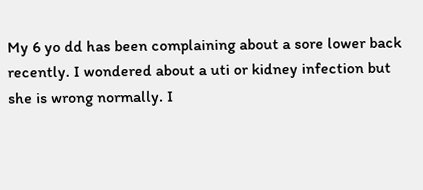My 6 yo dd has been complaining about a sore lower back recently. I wondered about a uti or kidney infection but she is wrong normally. I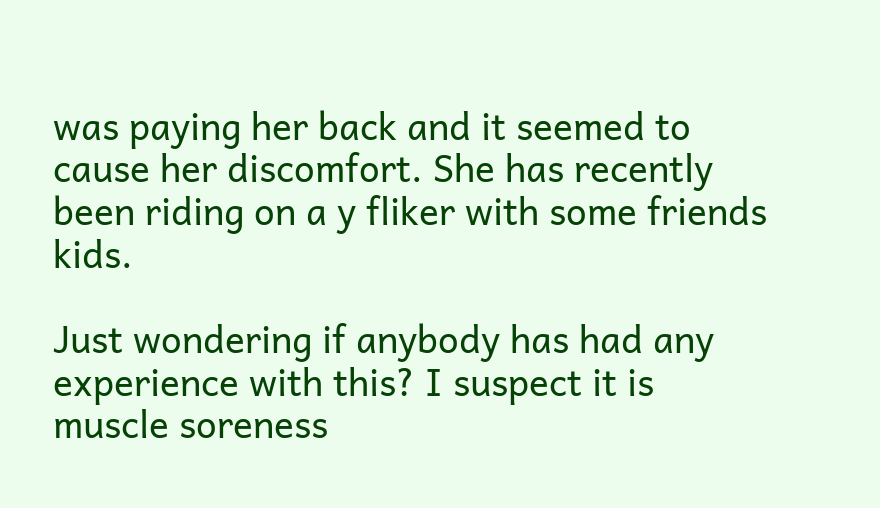was paying her back and it seemed to cause her discomfort. She has recently been riding on a y fliker with some friends kids.

Just wondering if anybody has had any experience with this? I suspect it is muscle soreness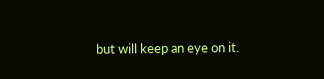but will keep an eye on it.